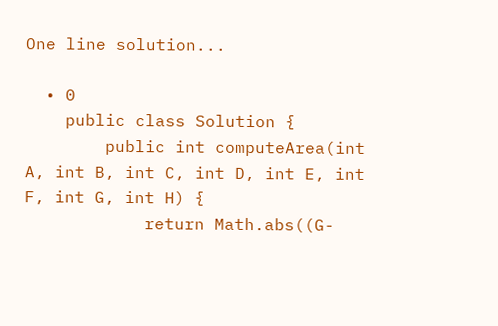One line solution...

  • 0
    public class Solution {
        public int computeArea(int A, int B, int C, int D, int E, int F, int G, int H) {
            return Math.abs((G-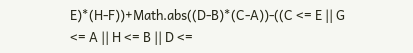E)*(H-F))+Math.abs((D-B)*(C-A))-((C <= E || G <= A || H <= B || D <=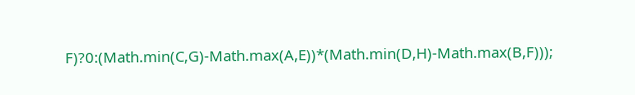F)?0:(Math.min(C,G)-Math.max(A,E))*(Math.min(D,H)-Math.max(B,F)));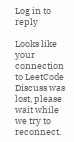Log in to reply

Looks like your connection to LeetCode Discuss was lost, please wait while we try to reconnect.